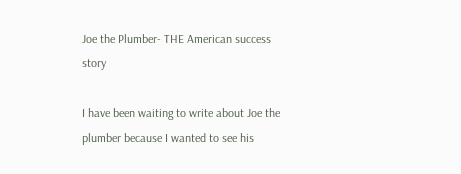Joe the Plumber- THE American success story

I have been waiting to write about Joe the plumber because I wanted to see his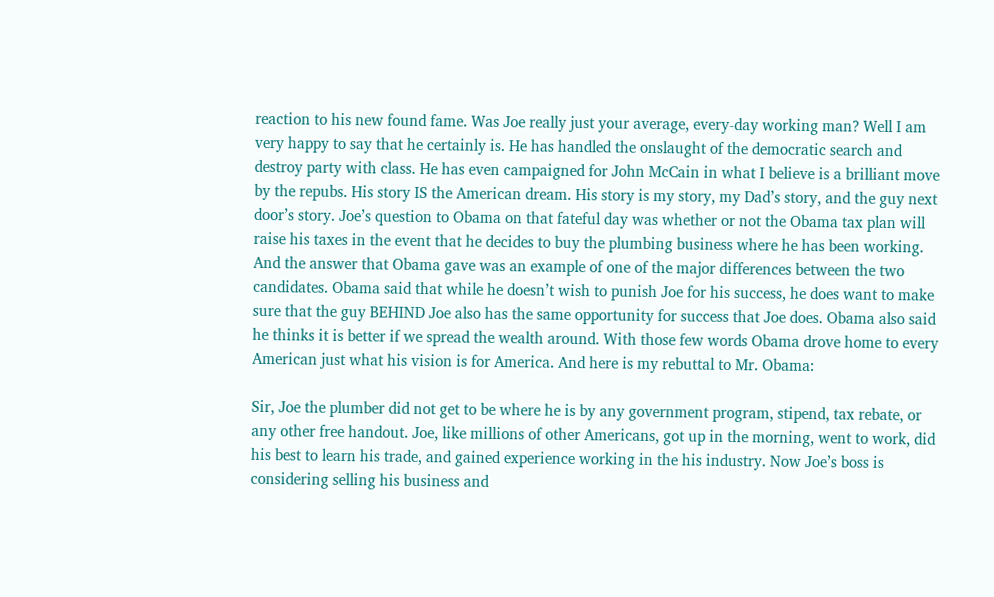reaction to his new found fame. Was Joe really just your average, every-day working man? Well I am very happy to say that he certainly is. He has handled the onslaught of the democratic search and destroy party with class. He has even campaigned for John McCain in what I believe is a brilliant move by the repubs. His story IS the American dream. His story is my story, my Dad’s story, and the guy next door’s story. Joe’s question to Obama on that fateful day was whether or not the Obama tax plan will raise his taxes in the event that he decides to buy the plumbing business where he has been working. And the answer that Obama gave was an example of one of the major differences between the two candidates. Obama said that while he doesn’t wish to punish Joe for his success, he does want to make sure that the guy BEHIND Joe also has the same opportunity for success that Joe does. Obama also said he thinks it is better if we spread the wealth around. With those few words Obama drove home to every American just what his vision is for America. And here is my rebuttal to Mr. Obama:

Sir, Joe the plumber did not get to be where he is by any government program, stipend, tax rebate, or any other free handout. Joe, like millions of other Americans, got up in the morning, went to work, did his best to learn his trade, and gained experience working in the his industry. Now Joe’s boss is considering selling his business and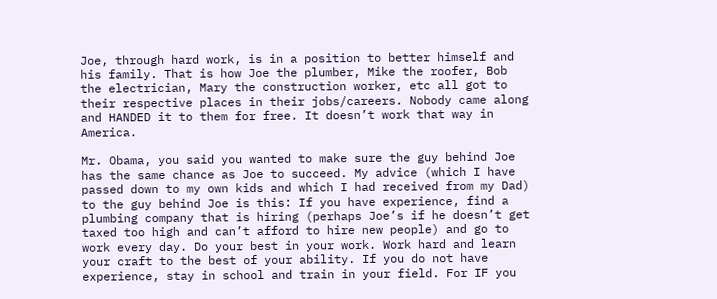Joe, through hard work, is in a position to better himself and his family. That is how Joe the plumber, Mike the roofer, Bob the electrician, Mary the construction worker, etc all got to their respective places in their jobs/careers. Nobody came along and HANDED it to them for free. It doesn’t work that way in America.

Mr. Obama, you said you wanted to make sure the guy behind Joe has the same chance as Joe to succeed. My advice (which I have passed down to my own kids and which I had received from my Dad) to the guy behind Joe is this: If you have experience, find a plumbing company that is hiring (perhaps Joe’s if he doesn’t get taxed too high and can’t afford to hire new people) and go to work every day. Do your best in your work. Work hard and learn your craft to the best of your ability. If you do not have experience, stay in school and train in your field. For IF you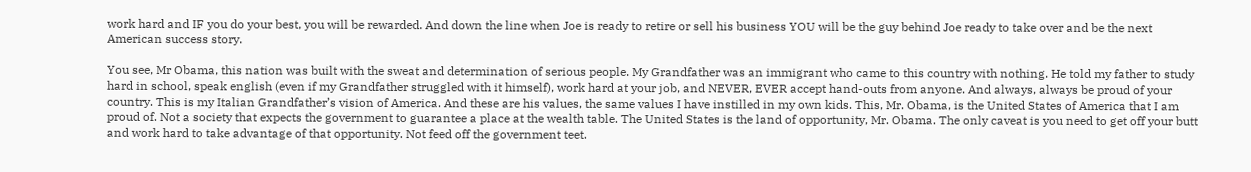work hard and IF you do your best, you will be rewarded. And down the line when Joe is ready to retire or sell his business YOU will be the guy behind Joe ready to take over and be the next American success story.

You see, Mr Obama, this nation was built with the sweat and determination of serious people. My Grandfather was an immigrant who came to this country with nothing. He told my father to study hard in school, speak english (even if my Grandfather struggled with it himself), work hard at your job, and NEVER, EVER accept hand-outs from anyone. And always, always be proud of your country. This is my Italian Grandfather’s vision of America. And these are his values, the same values I have instilled in my own kids. This, Mr. Obama, is the United States of America that I am proud of. Not a society that expects the government to guarantee a place at the wealth table. The United States is the land of opportunity, Mr. Obama. The only caveat is you need to get off your butt and work hard to take advantage of that opportunity. Not feed off the government teet.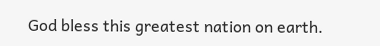God bless this greatest nation on earth.